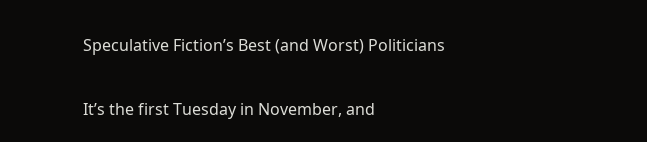Speculative Fiction’s Best (and Worst) Politicians

It’s the first Tuesday in November, and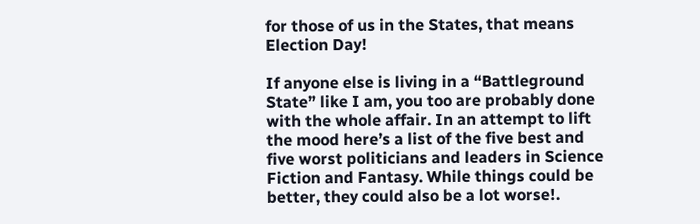for those of us in the States, that means Election Day!

If anyone else is living in a “Battleground State” like I am, you too are probably done with the whole affair. In an attempt to lift the mood here’s a list of the five best and five worst politicians and leaders in Science Fiction and Fantasy. While things could be better, they could also be a lot worse!.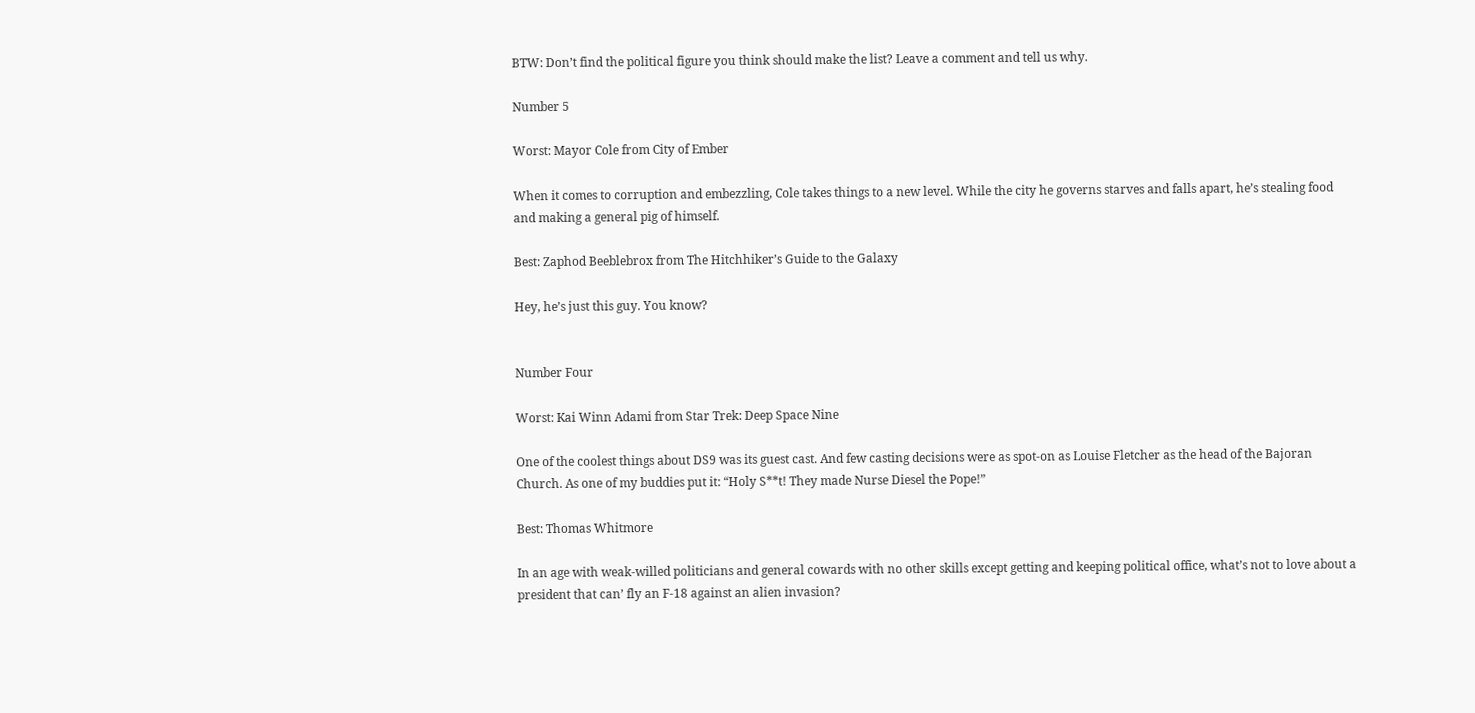BTW: Don’t find the political figure you think should make the list? Leave a comment and tell us why.

Number 5

Worst: Mayor Cole from City of Ember

When it comes to corruption and embezzling, Cole takes things to a new level. While the city he governs starves and falls apart, he’s stealing food and making a general pig of himself.

Best: Zaphod Beeblebrox from The Hitchhiker’s Guide to the Galaxy

Hey, he’s just this guy. You know?


Number Four

Worst: Kai Winn Adami from Star Trek: Deep Space Nine

One of the coolest things about DS9 was its guest cast. And few casting decisions were as spot-on as Louise Fletcher as the head of the Bajoran Church. As one of my buddies put it: “Holy S**t! They made Nurse Diesel the Pope!”

Best: Thomas Whitmore

In an age with weak-willed politicians and general cowards with no other skills except getting and keeping political office, what’s not to love about a president that can’ fly an F-18 against an alien invasion?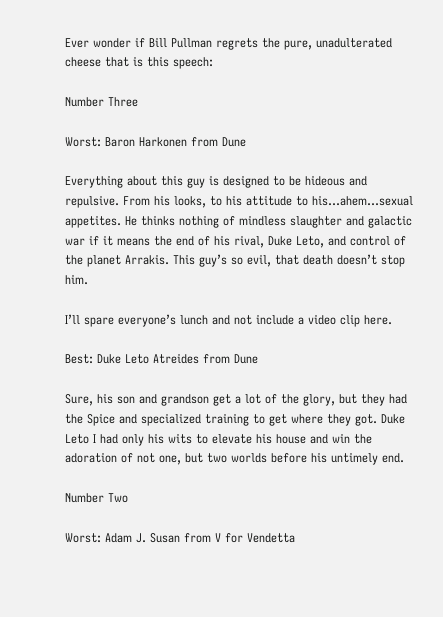Ever wonder if Bill Pullman regrets the pure, unadulterated cheese that is this speech:

Number Three

Worst: Baron Harkonen from Dune

Everything about this guy is designed to be hideous and repulsive. From his looks, to his attitude to his…ahem…sexual appetites. He thinks nothing of mindless slaughter and galactic war if it means the end of his rival, Duke Leto, and control of the planet Arrakis. This guy’s so evil, that death doesn’t stop him.

I’ll spare everyone’s lunch and not include a video clip here.

Best: Duke Leto Atreides from Dune

Sure, his son and grandson get a lot of the glory, but they had the Spice and specialized training to get where they got. Duke Leto I had only his wits to elevate his house and win the adoration of not one, but two worlds before his untimely end.

Number Two

Worst: Adam J. Susan from V for Vendetta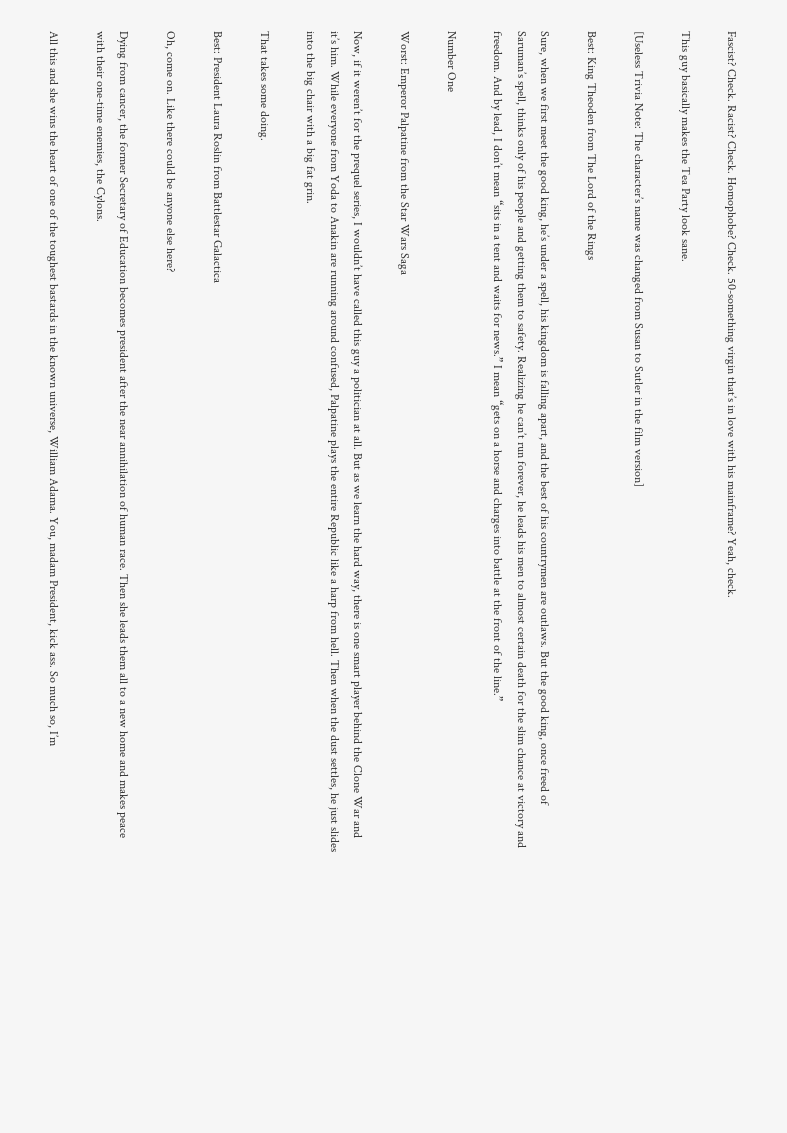Fascist? Check. Racist? Check. Homophobe? Check. 50-something virgin that’s in love with his mainframe? Yeah, check.

This guy basically makes the Tea Party look sane.

[Useless Trivia Note: The character’s name was changed from Susan to Sutler in the film version]

Best: King Theoden from The Lord of the Rings

Sure, when we first meet the good king, he’s under a spell, his kingdom is falling apart, and the best of his countrymen are outlaws. But the good king, once freed of Saruman’s spell, thinks only of his people and getting them to safety. Realizing he can’t run forever, he leads his men to almost certain death for the slim chance at victory and freedom. And by lead, I don’t mean “sits in a tent and waits for news.” I mean “gets on a horse and charges into battle at the front of the line.”

Number One

Worst: Emperor Palpatine from the Star Wars Saga

Now, if it weren’t for the prequel series, I wouldn’t have called this guy a politician at all. But as we learn the hard way, there is one smart player behind the Clone War and it’s him. While everyone from Yoda to Anakin are running around confused, Palpatine plays the entire Republic like a harp from hell. Then when the dust settles, he just slides into the big chair with a big fat grin.

That takes some doing.

Best: President Laura Roslin from Battlestar Galactica

Oh, come on. Like there could be anyone else here?

Dying from cancer, the former Secretary of Education becomes president after the near annihilation of human race. Then she leads them all to a new home and makes peace with their one-time enemies, the Cylons.

All this and she wins the heart of one of the toughest bastards in the known universe, William Adama. You, madam President, kick ass. So much so, I’m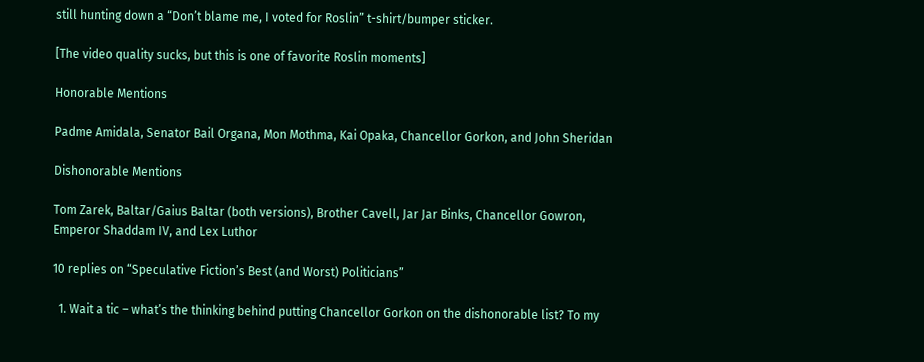still hunting down a “Don’t blame me, I voted for Roslin” t-shirt/bumper sticker.

[The video quality sucks, but this is one of favorite Roslin moments]

Honorable Mentions

Padme Amidala, Senator Bail Organa, Mon Mothma, Kai Opaka, Chancellor Gorkon, and John Sheridan

Dishonorable Mentions

Tom Zarek, Baltar/Gaius Baltar (both versions), Brother Cavell, Jar Jar Binks, Chancellor Gowron, Emperor Shaddam IV, and Lex Luthor

10 replies on “Speculative Fiction’s Best (and Worst) Politicians”

  1. Wait a tic – what’s the thinking behind putting Chancellor Gorkon on the dishonorable list? To my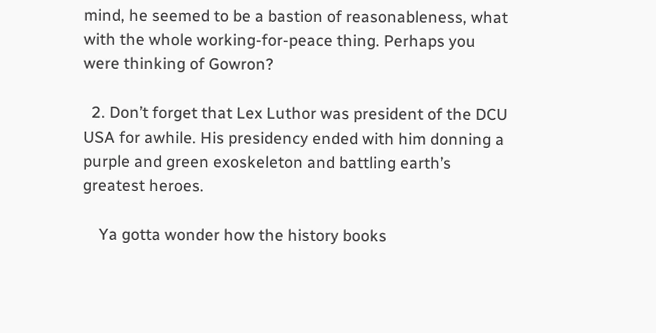mind, he seemed to be a bastion of reasonableness, what with the whole working-for-peace thing. Perhaps you were thinking of Gowron?

  2. Don’t forget that Lex Luthor was president of the DCU USA for awhile. His presidency ended with him donning a purple and green exoskeleton and battling earth’s greatest heroes.

    Ya gotta wonder how the history books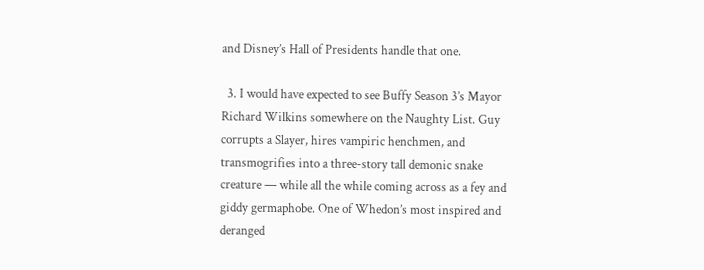and Disney’s Hall of Presidents handle that one.

  3. I would have expected to see Buffy Season 3’s Mayor Richard Wilkins somewhere on the Naughty List. Guy corrupts a Slayer, hires vampiric henchmen, and transmogrifies into a three-story tall demonic snake creature — while all the while coming across as a fey and giddy germaphobe. One of Whedon’s most inspired and deranged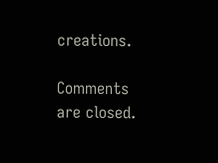creations.

Comments are closed.